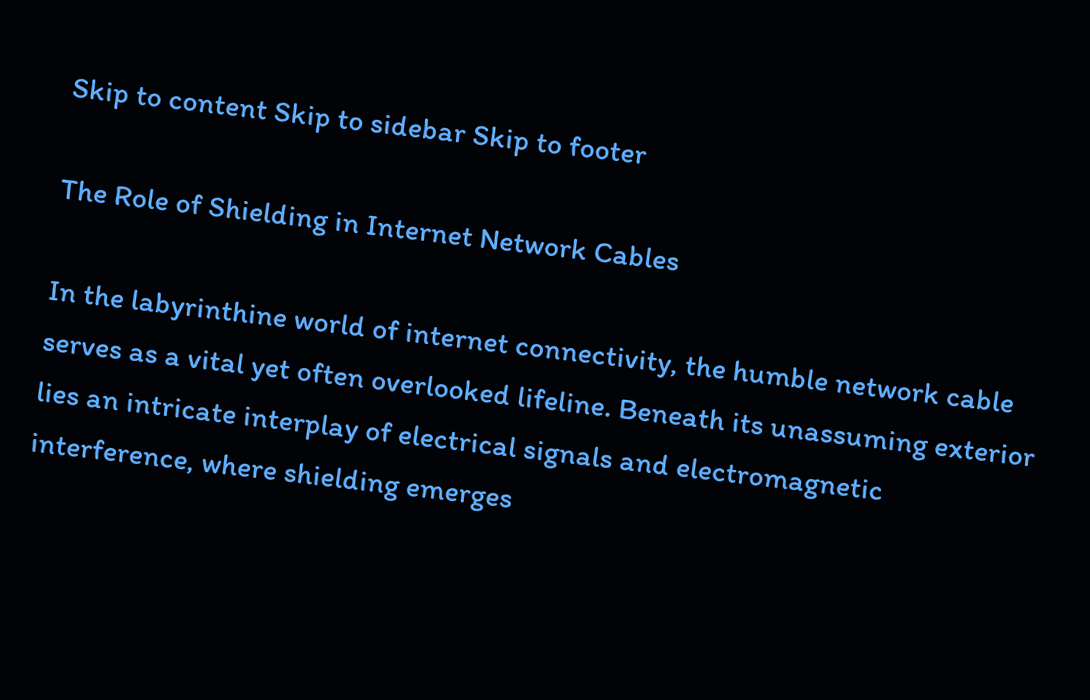Skip to content Skip to sidebar Skip to footer

The Role of Shielding in Internet Network Cables

In the labyrinthine world of internet connectivity, the humble network cable serves as a vital yet often overlooked lifeline. Beneath its unassuming exterior lies an intricate interplay of electrical signals and electromagnetic interference, where shielding emerges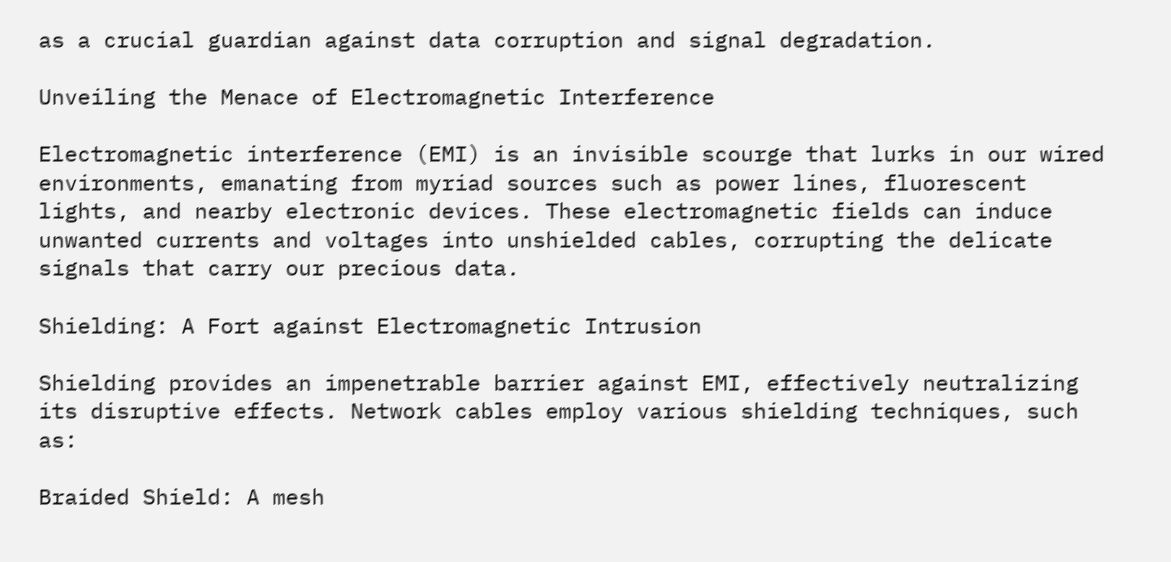as a crucial guardian against data corruption and signal degradation.

Unveiling the Menace of Electromagnetic Interference

Electromagnetic interference (EMI) is an invisible scourge that lurks in our wired environments, emanating from myriad sources such as power lines, fluorescent lights, and nearby electronic devices. These electromagnetic fields can induce unwanted currents and voltages into unshielded cables, corrupting the delicate signals that carry our precious data.

Shielding: A Fort against Electromagnetic Intrusion

Shielding provides an impenetrable barrier against EMI, effectively neutralizing its disruptive effects. Network cables employ various shielding techniques, such as:

Braided Shield: A mesh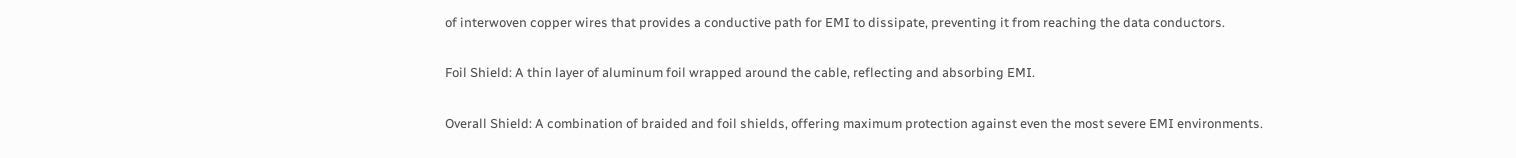of interwoven copper wires that provides a conductive path for EMI to dissipate, preventing it from reaching the data conductors.

Foil Shield: A thin layer of aluminum foil wrapped around the cable, reflecting and absorbing EMI.

Overall Shield: A combination of braided and foil shields, offering maximum protection against even the most severe EMI environments.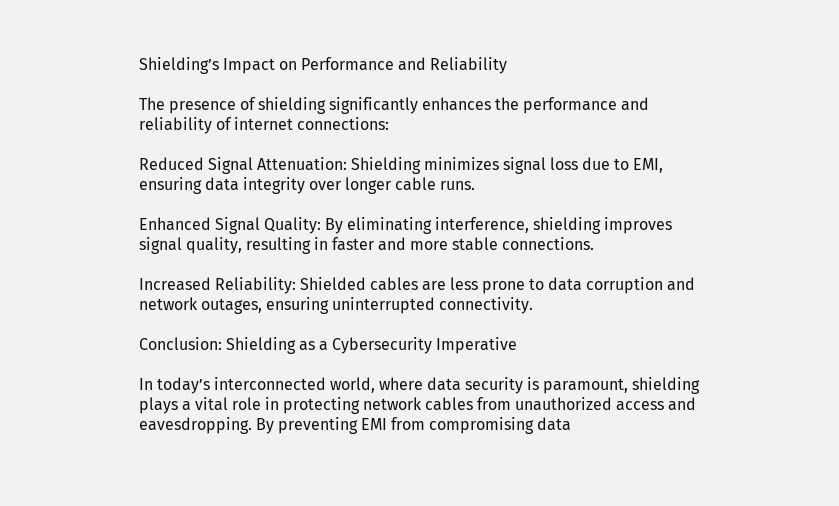Shielding’s Impact on Performance and Reliability

The presence of shielding significantly enhances the performance and reliability of internet connections:

Reduced Signal Attenuation: Shielding minimizes signal loss due to EMI, ensuring data integrity over longer cable runs.

Enhanced Signal Quality: By eliminating interference, shielding improves signal quality, resulting in faster and more stable connections.

Increased Reliability: Shielded cables are less prone to data corruption and network outages, ensuring uninterrupted connectivity.

Conclusion: Shielding as a Cybersecurity Imperative

In today’s interconnected world, where data security is paramount, shielding plays a vital role in protecting network cables from unauthorized access and eavesdropping. By preventing EMI from compromising data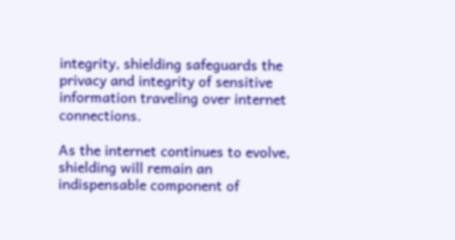integrity, shielding safeguards the privacy and integrity of sensitive information traveling over internet connections.

As the internet continues to evolve, shielding will remain an indispensable component of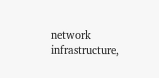network infrastructure,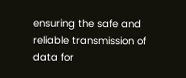ensuring the safe and reliable transmission of data for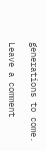generations to come.

Leave a comment